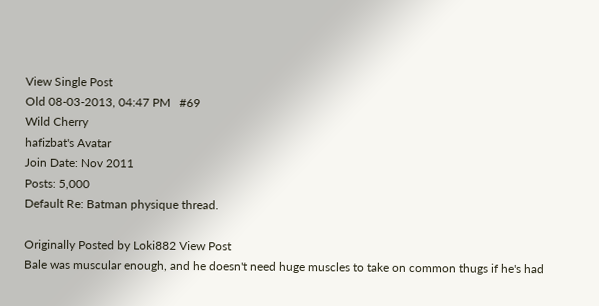View Single Post
Old 08-03-2013, 04:47 PM   #69
Wild Cherry
hafizbat's Avatar
Join Date: Nov 2011
Posts: 5,000
Default Re: Batman physique thread.

Originally Posted by Loki882 View Post
Bale was muscular enough, and he doesn't need huge muscles to take on common thugs if he's had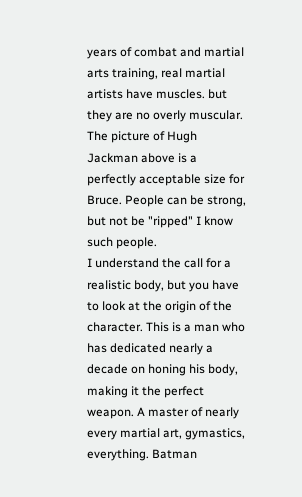years of combat and martial arts training, real martial artists have muscles. but they are no overly muscular. The picture of Hugh Jackman above is a perfectly acceptable size for Bruce. People can be strong, but not be "ripped" I know such people.
I understand the call for a realistic body, but you have to look at the origin of the character. This is a man who has dedicated nearly a decade on honing his body, making it the perfect weapon. A master of nearly every martial art, gymastics, everything. Batman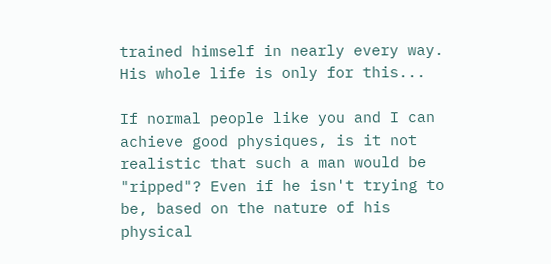trained himself in nearly every way. His whole life is only for this...

If normal people like you and I can achieve good physiques, is it not realistic that such a man would be "ripped"? Even if he isn't trying to be, based on the nature of his physical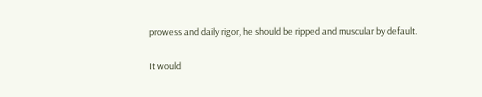prowess and daily rigor, he should be ripped and muscular by default.

It would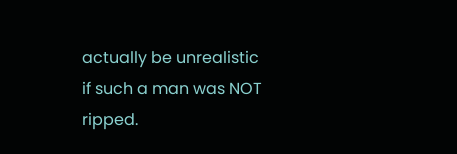actually be unrealistic if such a man was NOT ripped.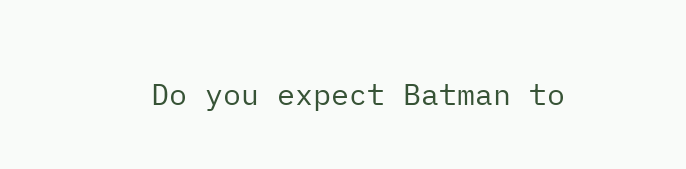Do you expect Batman to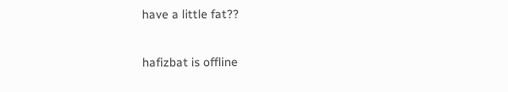have a little fat??

hafizbat is offline